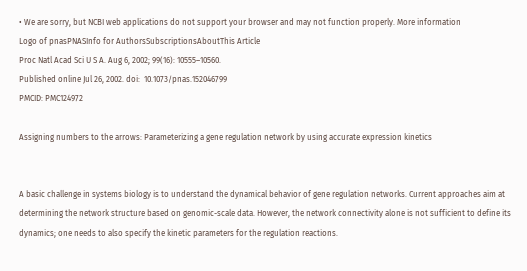• We are sorry, but NCBI web applications do not support your browser and may not function properly. More information
Logo of pnasPNASInfo for AuthorsSubscriptionsAboutThis Article
Proc Natl Acad Sci U S A. Aug 6, 2002; 99(16): 10555–10560.
Published online Jul 26, 2002. doi:  10.1073/pnas.152046799
PMCID: PMC124972

Assigning numbers to the arrows: Parameterizing a gene regulation network by using accurate expression kinetics


A basic challenge in systems biology is to understand the dynamical behavior of gene regulation networks. Current approaches aim at determining the network structure based on genomic-scale data. However, the network connectivity alone is not sufficient to define its dynamics; one needs to also specify the kinetic parameters for the regulation reactions.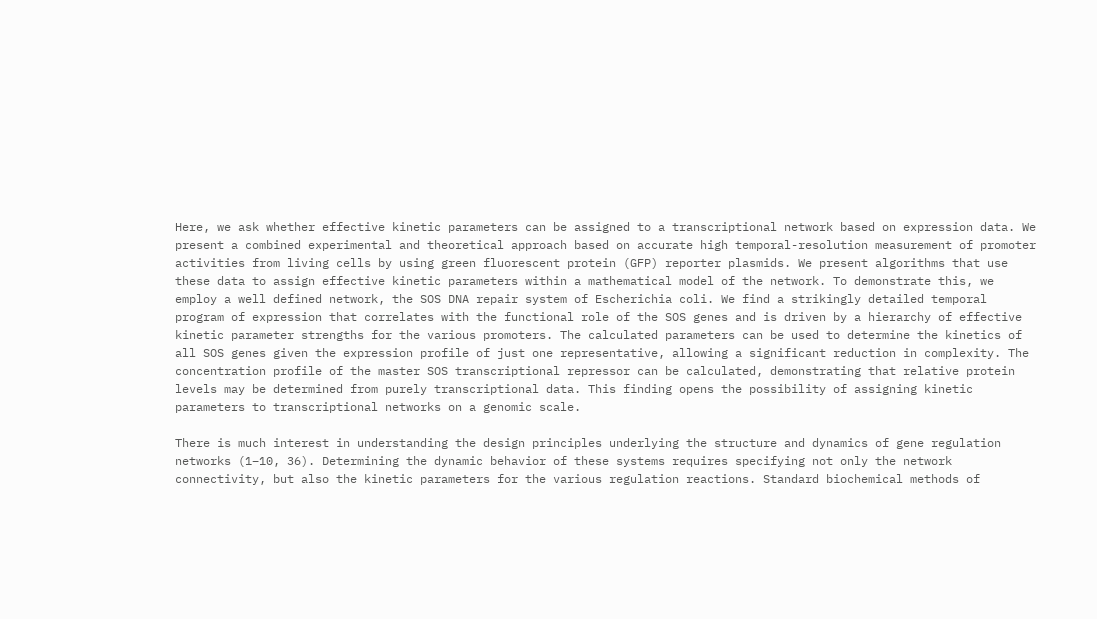Here, we ask whether effective kinetic parameters can be assigned to a transcriptional network based on expression data. We present a combined experimental and theoretical approach based on accurate high temporal-resolution measurement of promoter activities from living cells by using green fluorescent protein (GFP) reporter plasmids. We present algorithms that use these data to assign effective kinetic parameters within a mathematical model of the network. To demonstrate this, we employ a well defined network, the SOS DNA repair system of Escherichia coli. We find a strikingly detailed temporal program of expression that correlates with the functional role of the SOS genes and is driven by a hierarchy of effective kinetic parameter strengths for the various promoters. The calculated parameters can be used to determine the kinetics of all SOS genes given the expression profile of just one representative, allowing a significant reduction in complexity. The concentration profile of the master SOS transcriptional repressor can be calculated, demonstrating that relative protein levels may be determined from purely transcriptional data. This finding opens the possibility of assigning kinetic parameters to transcriptional networks on a genomic scale.

There is much interest in understanding the design principles underlying the structure and dynamics of gene regulation networks (1–10, 36). Determining the dynamic behavior of these systems requires specifying not only the network connectivity, but also the kinetic parameters for the various regulation reactions. Standard biochemical methods of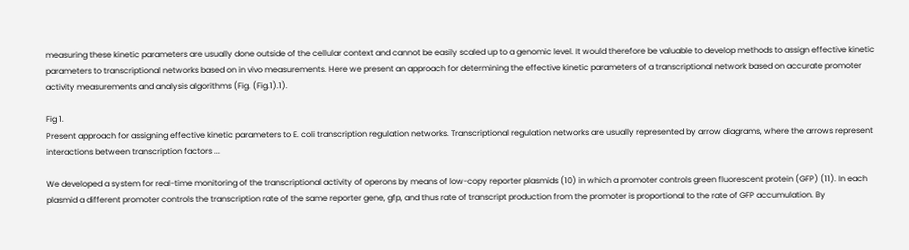measuring these kinetic parameters are usually done outside of the cellular context and cannot be easily scaled up to a genomic level. It would therefore be valuable to develop methods to assign effective kinetic parameters to transcriptional networks based on in vivo measurements. Here we present an approach for determining the effective kinetic parameters of a transcriptional network based on accurate promoter activity measurements and analysis algorithms (Fig. (Fig.1).1).

Fig 1.
Present approach for assigning effective kinetic parameters to E. coli transcription regulation networks. Transcriptional regulation networks are usually represented by arrow diagrams, where the arrows represent interactions between transcription factors ...

We developed a system for real-time monitoring of the transcriptional activity of operons by means of low-copy reporter plasmids (10) in which a promoter controls green fluorescent protein (GFP) (11). In each plasmid a different promoter controls the transcription rate of the same reporter gene, gfp, and thus rate of transcript production from the promoter is proportional to the rate of GFP accumulation. By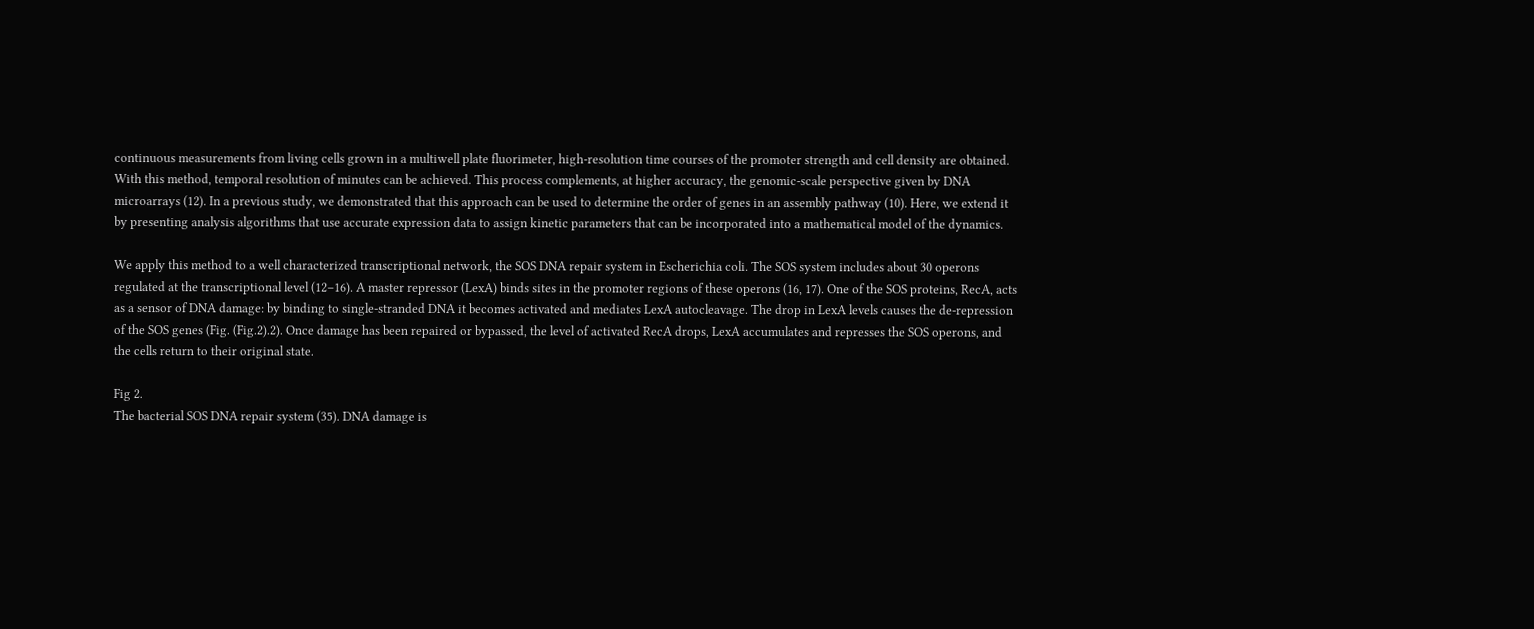continuous measurements from living cells grown in a multiwell plate fluorimeter, high-resolution time courses of the promoter strength and cell density are obtained. With this method, temporal resolution of minutes can be achieved. This process complements, at higher accuracy, the genomic-scale perspective given by DNA microarrays (12). In a previous study, we demonstrated that this approach can be used to determine the order of genes in an assembly pathway (10). Here, we extend it by presenting analysis algorithms that use accurate expression data to assign kinetic parameters that can be incorporated into a mathematical model of the dynamics.

We apply this method to a well characterized transcriptional network, the SOS DNA repair system in Escherichia coli. The SOS system includes about 30 operons regulated at the transcriptional level (12–16). A master repressor (LexA) binds sites in the promoter regions of these operons (16, 17). One of the SOS proteins, RecA, acts as a sensor of DNA damage: by binding to single-stranded DNA it becomes activated and mediates LexA autocleavage. The drop in LexA levels causes the de-repression of the SOS genes (Fig. (Fig.2).2). Once damage has been repaired or bypassed, the level of activated RecA drops, LexA accumulates and represses the SOS operons, and the cells return to their original state.

Fig 2.
The bacterial SOS DNA repair system (35). DNA damage is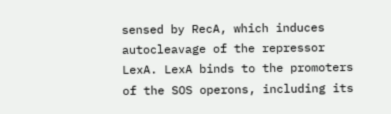sensed by RecA, which induces autocleavage of the repressor LexA. LexA binds to the promoters of the SOS operons, including its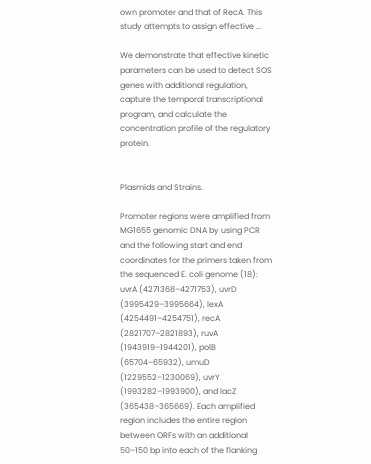own promoter and that of RecA. This study attempts to assign effective ...

We demonstrate that effective kinetic parameters can be used to detect SOS genes with additional regulation, capture the temporal transcriptional program, and calculate the concentration profile of the regulatory protein.


Plasmids and Strains.

Promoter regions were amplified from MG1655 genomic DNA by using PCR and the following start and end coordinates for the primers taken from the sequenced E. coli genome (18): uvrA (4271368–4271753), uvrD (3995429–3995664), lexA (4254491–4254751), recA (2821707–2821893), ruvA (1943919–1944201), polB (65704–65932), umuD (1229552–1230069), uvrY (1993282–1993900), and lacZ (365438–365669). Each amplified region includes the entire region between ORFs with an additional 50–150 bp into each of the flanking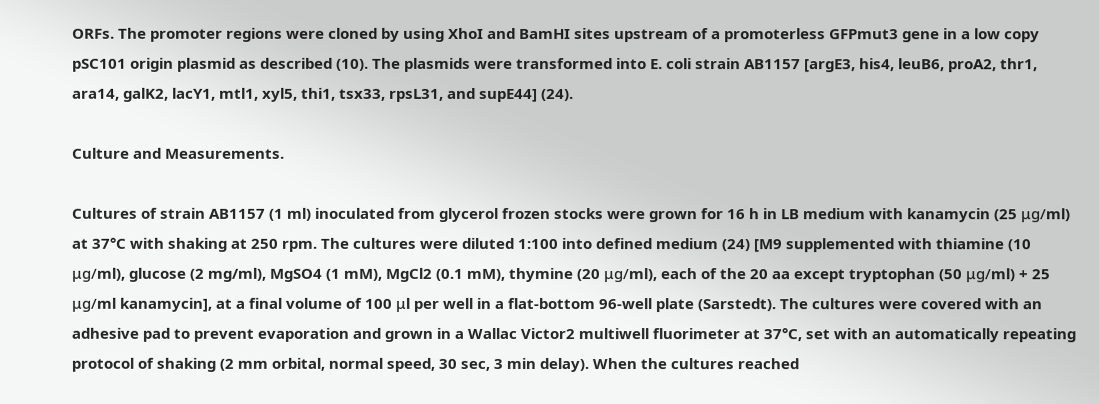ORFs. The promoter regions were cloned by using XhoI and BamHI sites upstream of a promoterless GFPmut3 gene in a low copy pSC101 origin plasmid as described (10). The plasmids were transformed into E. coli strain AB1157 [argE3, his4, leuB6, proA2, thr1, ara14, galK2, lacY1, mtl1, xyl5, thi1, tsx33, rpsL31, and supE44] (24).

Culture and Measurements.

Cultures of strain AB1157 (1 ml) inoculated from glycerol frozen stocks were grown for 16 h in LB medium with kanamycin (25 μg/ml) at 37°C with shaking at 250 rpm. The cultures were diluted 1:100 into defined medium (24) [M9 supplemented with thiamine (10 μg/ml), glucose (2 mg/ml), MgSO4 (1 mM), MgCl2 (0.1 mM), thymine (20 μg/ml), each of the 20 aa except tryptophan (50 μg/ml) + 25 μg/ml kanamycin], at a final volume of 100 μl per well in a flat-bottom 96-well plate (Sarstedt). The cultures were covered with an adhesive pad to prevent evaporation and grown in a Wallac Victor2 multiwell fluorimeter at 37°C, set with an automatically repeating protocol of shaking (2 mm orbital, normal speed, 30 sec, 3 min delay). When the cultures reached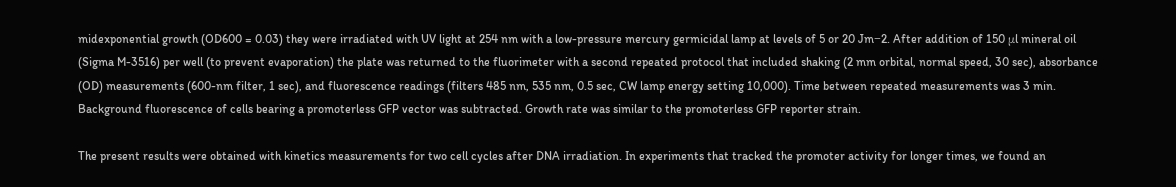midexponential growth (OD600 = 0.03) they were irradiated with UV light at 254 nm with a low-pressure mercury germicidal lamp at levels of 5 or 20 Jm−2. After addition of 150 μl mineral oil (Sigma M-3516) per well (to prevent evaporation) the plate was returned to the fluorimeter with a second repeated protocol that included shaking (2 mm orbital, normal speed, 30 sec), absorbance (OD) measurements (600-nm filter, 1 sec), and fluorescence readings (filters 485 nm, 535 nm, 0.5 sec, CW lamp energy setting 10,000). Time between repeated measurements was 3 min. Background fluorescence of cells bearing a promoterless GFP vector was subtracted. Growth rate was similar to the promoterless GFP reporter strain.

The present results were obtained with kinetics measurements for two cell cycles after DNA irradiation. In experiments that tracked the promoter activity for longer times, we found an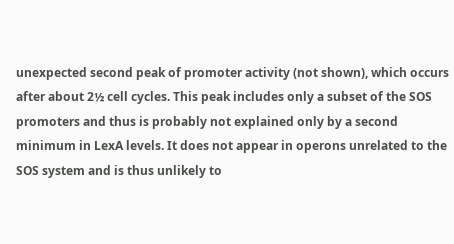unexpected second peak of promoter activity (not shown), which occurs after about 2½ cell cycles. This peak includes only a subset of the SOS promoters and thus is probably not explained only by a second minimum in LexA levels. It does not appear in operons unrelated to the SOS system and is thus unlikely to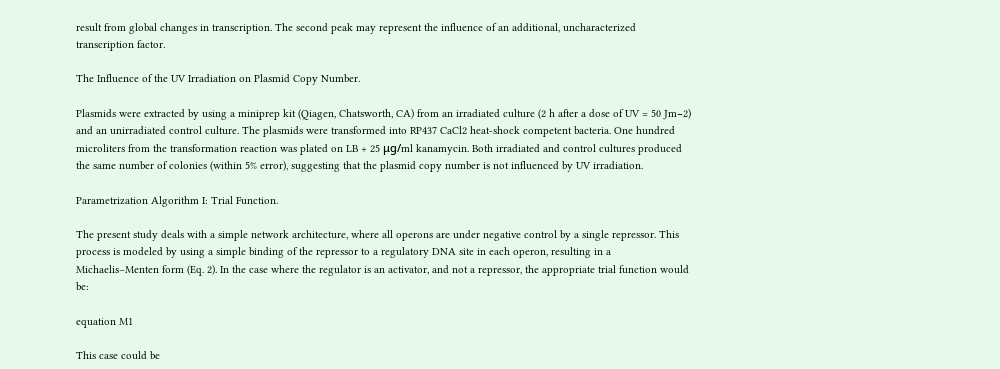result from global changes in transcription. The second peak may represent the influence of an additional, uncharacterized transcription factor.

The Influence of the UV Irradiation on Plasmid Copy Number.

Plasmids were extracted by using a miniprep kit (Qiagen, Chatsworth, CA) from an irradiated culture (2 h after a dose of UV = 50 Jm−2) and an unirradiated control culture. The plasmids were transformed into RP437 CaCl2 heat-shock competent bacteria. One hundred microliters from the transformation reaction was plated on LB + 25 μg/ml kanamycin. Both irradiated and control cultures produced the same number of colonies (within 5% error), suggesting that the plasmid copy number is not influenced by UV irradiation.

Parametrization Algorithm I: Trial Function.

The present study deals with a simple network architecture, where all operons are under negative control by a single repressor. This process is modeled by using a simple binding of the repressor to a regulatory DNA site in each operon, resulting in a Michaelis–Menten form (Eq. 2). In the case where the regulator is an activator, and not a repressor, the appropriate trial function would be:

equation M1

This case could be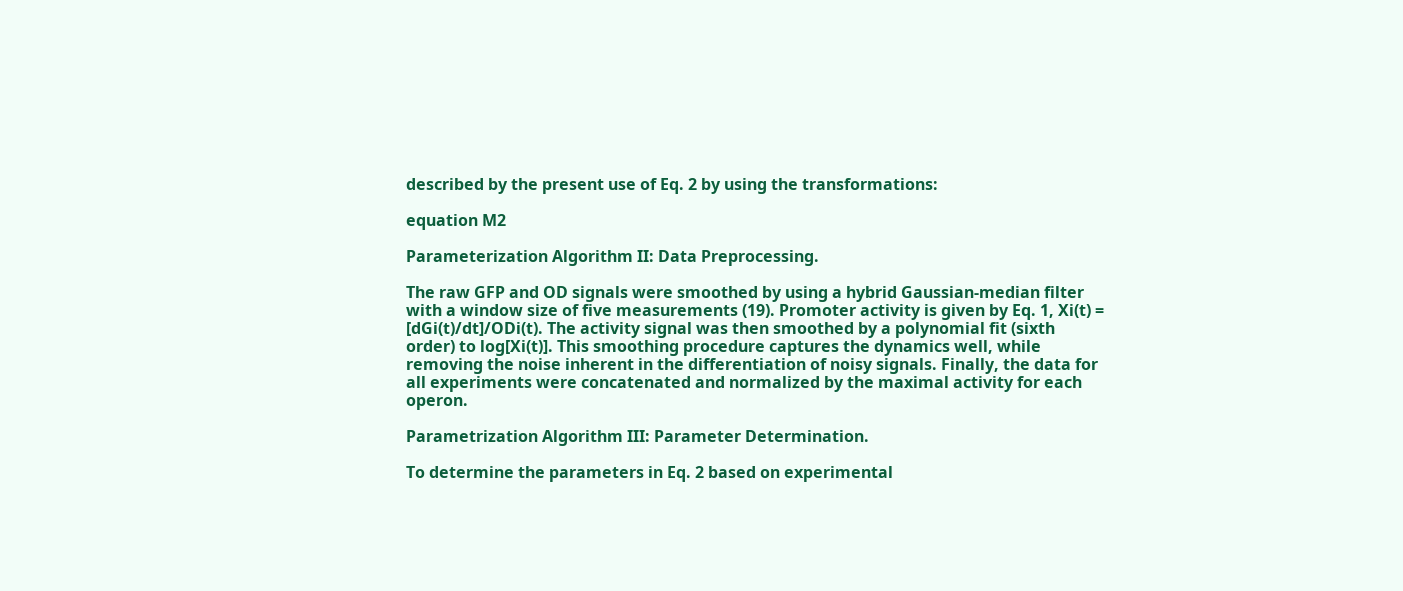described by the present use of Eq. 2 by using the transformations:

equation M2

Parameterization Algorithm II: Data Preprocessing.

The raw GFP and OD signals were smoothed by using a hybrid Gaussian-median filter with a window size of five measurements (19). Promoter activity is given by Eq. 1, Xi(t) = [dGi(t)/dt]/ODi(t). The activity signal was then smoothed by a polynomial fit (sixth order) to log[Xi(t)]. This smoothing procedure captures the dynamics well, while removing the noise inherent in the differentiation of noisy signals. Finally, the data for all experiments were concatenated and normalized by the maximal activity for each operon.

Parametrization Algorithm III: Parameter Determination.

To determine the parameters in Eq. 2 based on experimental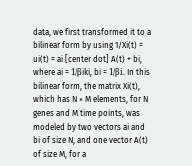data, we first transformed it to a bilinear form by using 1/Xi(t) = ui(t) = ai [center dot] A(t) + bi, where ai = 1/βiki, bi = 1/βi. In this bilinear form, the matrix Xi(t), which has N × M elements, for N genes and M time points, was modeled by two vectors ai and bi of size N, and one vector A(t) of size M, for a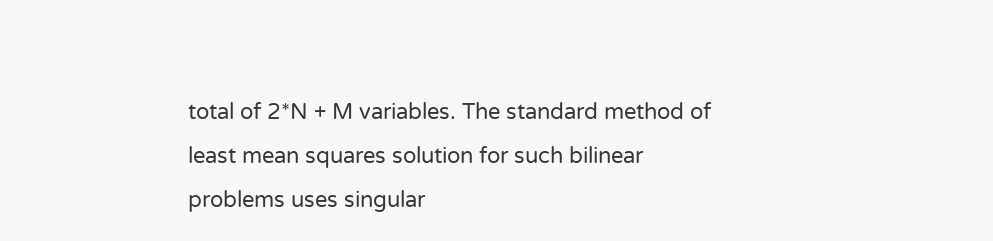total of 2*N + M variables. The standard method of least mean squares solution for such bilinear problems uses singular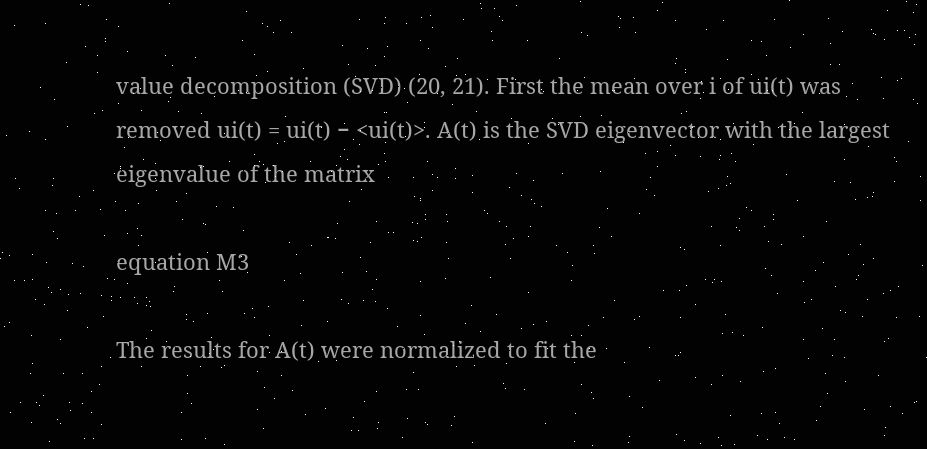value decomposition (SVD) (20, 21). First the mean over i of ui(t) was removed ui(t) = ui(t) − <ui(t)>. A(t) is the SVD eigenvector with the largest eigenvalue of the matrix

equation M3

The results for A(t) were normalized to fit the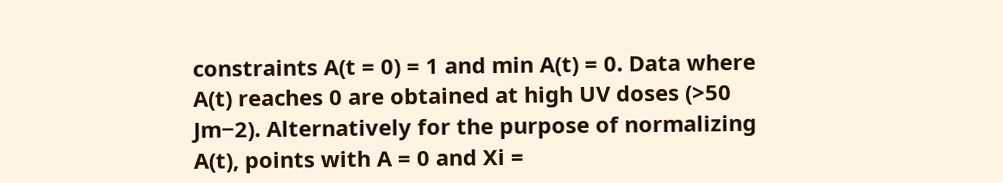constraints A(t = 0) = 1 and min A(t) = 0. Data where A(t) reaches 0 are obtained at high UV doses (>50 Jm−2). Alternatively for the purpose of normalizing A(t), points with A = 0 and Xi =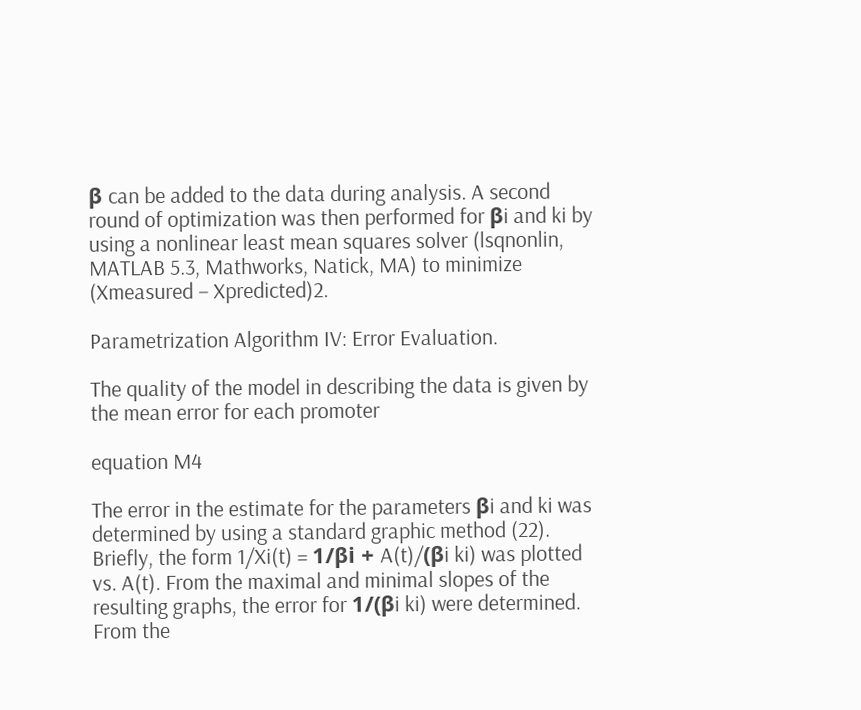β can be added to the data during analysis. A second round of optimization was then performed for βi and ki by using a nonlinear least mean squares solver (lsqnonlin, MATLAB 5.3, Mathworks, Natick, MA) to minimize (Xmeasured − Xpredicted)2.

Parametrization Algorithm IV: Error Evaluation.

The quality of the model in describing the data is given by the mean error for each promoter

equation M4

The error in the estimate for the parameters βi and ki was determined by using a standard graphic method (22). Briefly, the form 1/Xi(t) = 1/βi + A(t)/(βi ki) was plotted vs. A(t). From the maximal and minimal slopes of the resulting graphs, the error for 1/(βi ki) were determined. From the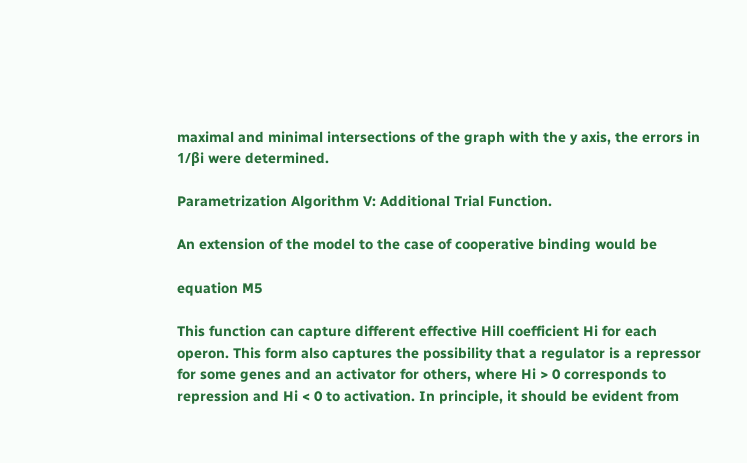maximal and minimal intersections of the graph with the y axis, the errors in 1/βi were determined.

Parametrization Algorithm V: Additional Trial Function.

An extension of the model to the case of cooperative binding would be

equation M5

This function can capture different effective Hill coefficient Hi for each operon. This form also captures the possibility that a regulator is a repressor for some genes and an activator for others, where Hi > 0 corresponds to repression and Hi < 0 to activation. In principle, it should be evident from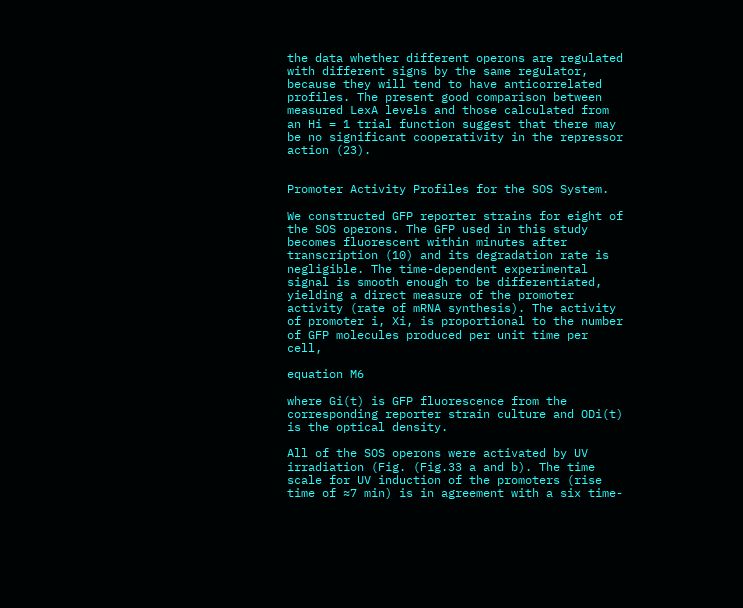the data whether different operons are regulated with different signs by the same regulator, because they will tend to have anticorrelated profiles. The present good comparison between measured LexA levels and those calculated from an Hi = 1 trial function suggest that there may be no significant cooperativity in the repressor action (23).


Promoter Activity Profiles for the SOS System.

We constructed GFP reporter strains for eight of the SOS operons. The GFP used in this study becomes fluorescent within minutes after transcription (10) and its degradation rate is negligible. The time-dependent experimental signal is smooth enough to be differentiated, yielding a direct measure of the promoter activity (rate of mRNA synthesis). The activity of promoter i, Xi, is proportional to the number of GFP molecules produced per unit time per cell,

equation M6

where Gi(t) is GFP fluorescence from the corresponding reporter strain culture and ODi(t) is the optical density.

All of the SOS operons were activated by UV irradiation (Fig. (Fig.33 a and b). The time scale for UV induction of the promoters (rise time of ≈7 min) is in agreement with a six time-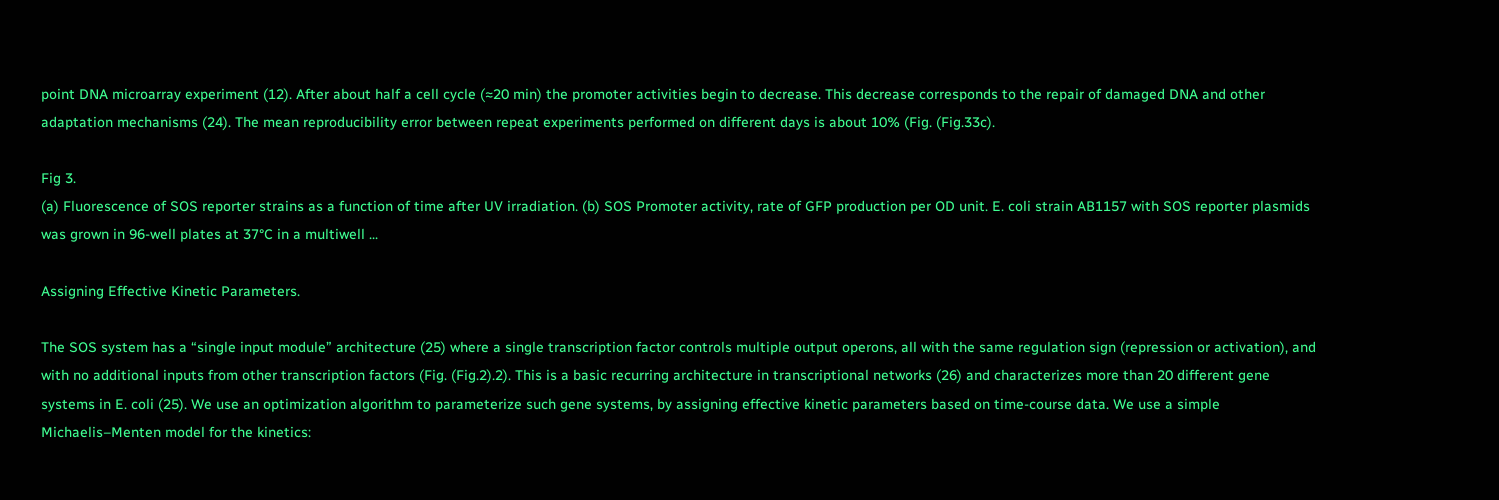point DNA microarray experiment (12). After about half a cell cycle (≈20 min) the promoter activities begin to decrease. This decrease corresponds to the repair of damaged DNA and other adaptation mechanisms (24). The mean reproducibility error between repeat experiments performed on different days is about 10% (Fig. (Fig.33c).

Fig 3.
(a) Fluorescence of SOS reporter strains as a function of time after UV irradiation. (b) SOS Promoter activity, rate of GFP production per OD unit. E. coli strain AB1157 with SOS reporter plasmids was grown in 96-well plates at 37°C in a multiwell ...

Assigning Effective Kinetic Parameters.

The SOS system has a “single input module” architecture (25) where a single transcription factor controls multiple output operons, all with the same regulation sign (repression or activation), and with no additional inputs from other transcription factors (Fig. (Fig.2).2). This is a basic recurring architecture in transcriptional networks (26) and characterizes more than 20 different gene systems in E. coli (25). We use an optimization algorithm to parameterize such gene systems, by assigning effective kinetic parameters based on time-course data. We use a simple Michaelis–Menten model for the kinetics: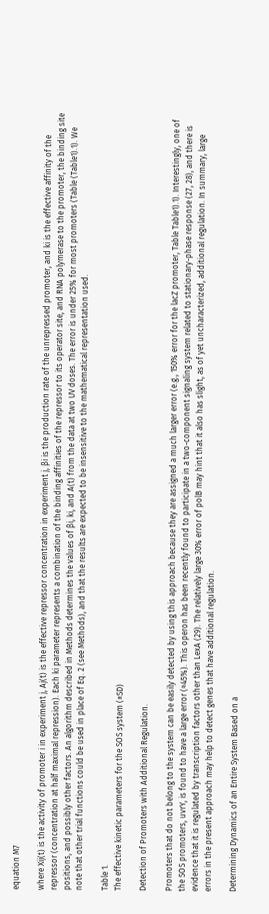equation M7

where Xij(t) is the activity of promoter i in experiment j, Aj(t) is the effective repressor concentration in experiment j, βi is the production rate of the unrepressed promoter, and ki is the effective affinity of the repressor (concentration at half maximal repression). Each ki parameter represents a combination of the binding affinities of the repressor to its operator site, and RNA polymerase to the promoter, the binding site positions, and possibly other factors. An algorithm described in Methods determines the values of βi, ki, and A(t) from the data at two UV doses. The error is under 25% for most promoters (Table (Table1).1). We note that other trial functions could be used in place of Eq. 2 (see Methods), and that the results are expected to be insensitive to the mathematical representation used.

Table 1.
The effective kinetic parameters for the SOS system (±SD)

Detection of Promoters with Additional Regulation.

Promoters that do not belong to the system can be easily detected by using this approach because they are assigned a much larger error (e.g., 150% error for the lacZ promoter, Table Table1).1). Interestingly, one of the SOS promoters, uvrY, is found to have a large error (≈45%). This operon has been recently found to participate in a two-component signaling system related to stationary-phase response (27, 28), and there is evidence that it is regulated by transcription factors other than LexA (29). The relatively large 30% error of polB may hint that it also has slight, as of yet uncharacterized, additional regulation. In summary, large errors in the present approach may help to detect genes that have additional regulation.

Determining Dynamics of an Entire System Based on a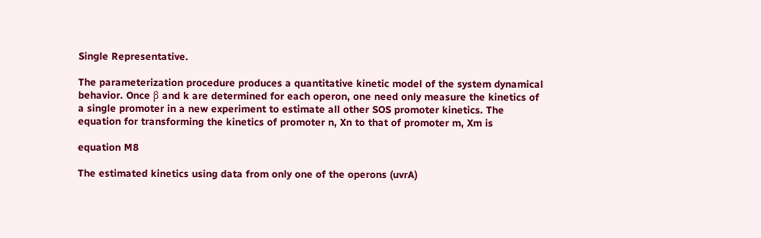Single Representative.

The parameterization procedure produces a quantitative kinetic model of the system dynamical behavior. Once β and k are determined for each operon, one need only measure the kinetics of a single promoter in a new experiment to estimate all other SOS promoter kinetics. The equation for transforming the kinetics of promoter n, Xn to that of promoter m, Xm is

equation M8

The estimated kinetics using data from only one of the operons (uvrA)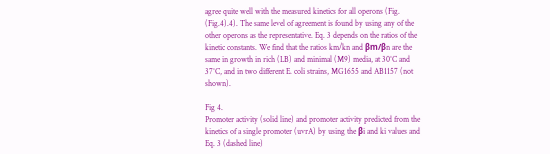agree quite well with the measured kinetics for all operons (Fig. (Fig.4).4). The same level of agreement is found by using any of the other operons as the representative. Eq. 3 depends on the ratios of the kinetic constants. We find that the ratios km/kn and βm/βn are the same in growth in rich (LB) and minimal (M9) media, at 30°C and 37°C, and in two different E. coli strains, MG1655 and AB1157 (not shown).

Fig 4.
Promoter activity (solid line) and promoter activity predicted from the kinetics of a single promoter (uvrA) by using the βi and ki values and Eq. 3 (dashed line)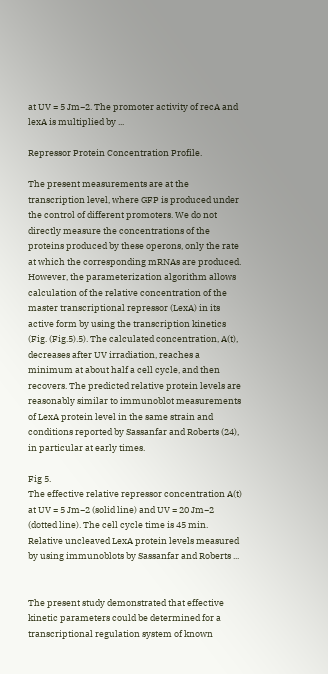at UV = 5 Jm−2. The promoter activity of recA and lexA is multiplied by ...

Repressor Protein Concentration Profile.

The present measurements are at the transcription level, where GFP is produced under the control of different promoters. We do not directly measure the concentrations of the proteins produced by these operons, only the rate at which the corresponding mRNAs are produced. However, the parameterization algorithm allows calculation of the relative concentration of the master transcriptional repressor (LexA) in its active form by using the transcription kinetics (Fig. (Fig.5).5). The calculated concentration, A(t), decreases after UV irradiation, reaches a minimum at about half a cell cycle, and then recovers. The predicted relative protein levels are reasonably similar to immunoblot measurements of LexA protein level in the same strain and conditions reported by Sassanfar and Roberts (24), in particular at early times.

Fig 5.
The effective relative repressor concentration A(t) at UV = 5 Jm−2 (solid line) and UV = 20 Jm−2 (dotted line). The cell cycle time is 45 min. Relative uncleaved LexA protein levels measured by using immunoblots by Sassanfar and Roberts ...


The present study demonstrated that effective kinetic parameters could be determined for a transcriptional regulation system of known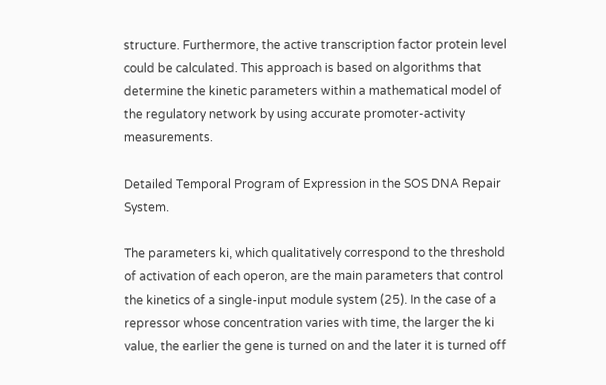structure. Furthermore, the active transcription factor protein level could be calculated. This approach is based on algorithms that determine the kinetic parameters within a mathematical model of the regulatory network by using accurate promoter-activity measurements.

Detailed Temporal Program of Expression in the SOS DNA Repair System.

The parameters ki, which qualitatively correspond to the threshold of activation of each operon, are the main parameters that control the kinetics of a single-input module system (25). In the case of a repressor whose concentration varies with time, the larger the ki value, the earlier the gene is turned on and the later it is turned off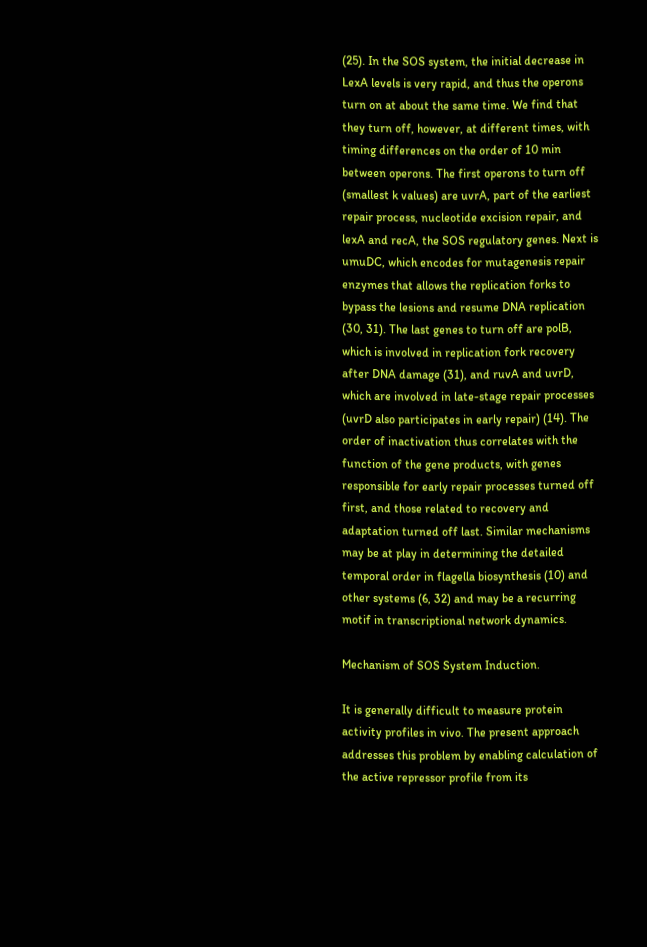(25). In the SOS system, the initial decrease in LexA levels is very rapid, and thus the operons turn on at about the same time. We find that they turn off, however, at different times, with timing differences on the order of 10 min between operons. The first operons to turn off (smallest k values) are uvrA, part of the earliest repair process, nucleotide excision repair, and lexA and recA, the SOS regulatory genes. Next is umuDC, which encodes for mutagenesis repair enzymes that allows the replication forks to bypass the lesions and resume DNA replication (30, 31). The last genes to turn off are polB, which is involved in replication fork recovery after DNA damage (31), and ruvA and uvrD, which are involved in late-stage repair processes (uvrD also participates in early repair) (14). The order of inactivation thus correlates with the function of the gene products, with genes responsible for early repair processes turned off first, and those related to recovery and adaptation turned off last. Similar mechanisms may be at play in determining the detailed temporal order in flagella biosynthesis (10) and other systems (6, 32) and may be a recurring motif in transcriptional network dynamics.

Mechanism of SOS System Induction.

It is generally difficult to measure protein activity profiles in vivo. The present approach addresses this problem by enabling calculation of the active repressor profile from its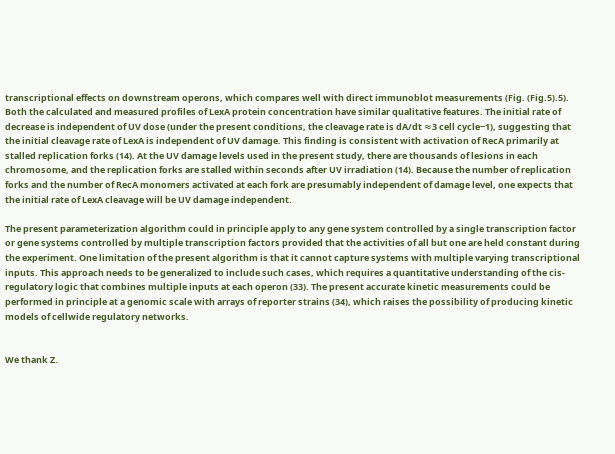transcriptional effects on downstream operons, which compares well with direct immunoblot measurements (Fig. (Fig.5).5). Both the calculated and measured profiles of LexA protein concentration have similar qualitative features. The initial rate of decrease is independent of UV dose (under the present conditions, the cleavage rate is dA/dt ≈3 cell cycle−1), suggesting that the initial cleavage rate of LexA is independent of UV damage. This finding is consistent with activation of RecA primarily at stalled replication forks (14). At the UV damage levels used in the present study, there are thousands of lesions in each chromosome, and the replication forks are stalled within seconds after UV irradiation (14). Because the number of replication forks and the number of RecA monomers activated at each fork are presumably independent of damage level, one expects that the initial rate of LexA cleavage will be UV damage independent.

The present parameterization algorithm could in principle apply to any gene system controlled by a single transcription factor or gene systems controlled by multiple transcription factors provided that the activities of all but one are held constant during the experiment. One limitation of the present algorithm is that it cannot capture systems with multiple varying transcriptional inputs. This approach needs to be generalized to include such cases, which requires a quantitative understanding of the cis-regulatory logic that combines multiple inputs at each operon (33). The present accurate kinetic measurements could be performed in principle at a genomic scale with arrays of reporter strains (34), which raises the possibility of producing kinetic models of cellwide regulatory networks.


We thank Z.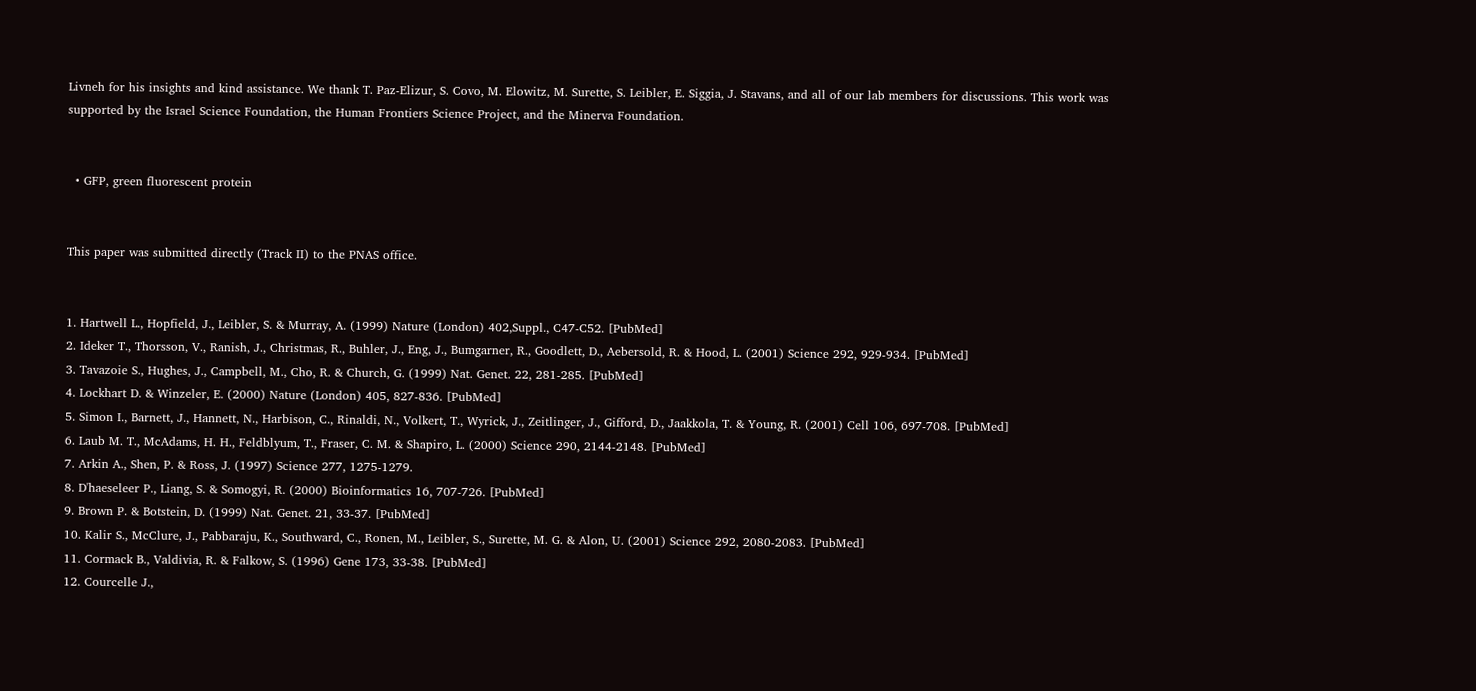Livneh for his insights and kind assistance. We thank T. Paz-Elizur, S. Covo, M. Elowitz, M. Surette, S. Leibler, E. Siggia, J. Stavans, and all of our lab members for discussions. This work was supported by the Israel Science Foundation, the Human Frontiers Science Project, and the Minerva Foundation.


  • GFP, green fluorescent protein


This paper was submitted directly (Track II) to the PNAS office.


1. Hartwell L., Hopfield, J., Leibler, S. & Murray, A. (1999) Nature (London) 402,Suppl., C47-C52. [PubMed]
2. Ideker T., Thorsson, V., Ranish, J., Christmas, R., Buhler, J., Eng, J., Bumgarner, R., Goodlett, D., Aebersold, R. & Hood, L. (2001) Science 292, 929-934. [PubMed]
3. Tavazoie S., Hughes, J., Campbell, M., Cho, R. & Church, G. (1999) Nat. Genet. 22, 281-285. [PubMed]
4. Lockhart D. & Winzeler, E. (2000) Nature (London) 405, 827-836. [PubMed]
5. Simon I., Barnett, J., Hannett, N., Harbison, C., Rinaldi, N., Volkert, T., Wyrick, J., Zeitlinger, J., Gifford, D., Jaakkola, T. & Young, R. (2001) Cell 106, 697-708. [PubMed]
6. Laub M. T., McAdams, H. H., Feldblyum, T., Fraser, C. M. & Shapiro, L. (2000) Science 290, 2144-2148. [PubMed]
7. Arkin A., Shen, P. & Ross, J. (1997) Science 277, 1275-1279.
8. D'haeseleer P., Liang, S. & Somogyi, R. (2000) Bioinformatics 16, 707-726. [PubMed]
9. Brown P. & Botstein, D. (1999) Nat. Genet. 21, 33-37. [PubMed]
10. Kalir S., McClure, J., Pabbaraju, K., Southward, C., Ronen, M., Leibler, S., Surette, M. G. & Alon, U. (2001) Science 292, 2080-2083. [PubMed]
11. Cormack B., Valdivia, R. & Falkow, S. (1996) Gene 173, 33-38. [PubMed]
12. Courcelle J.,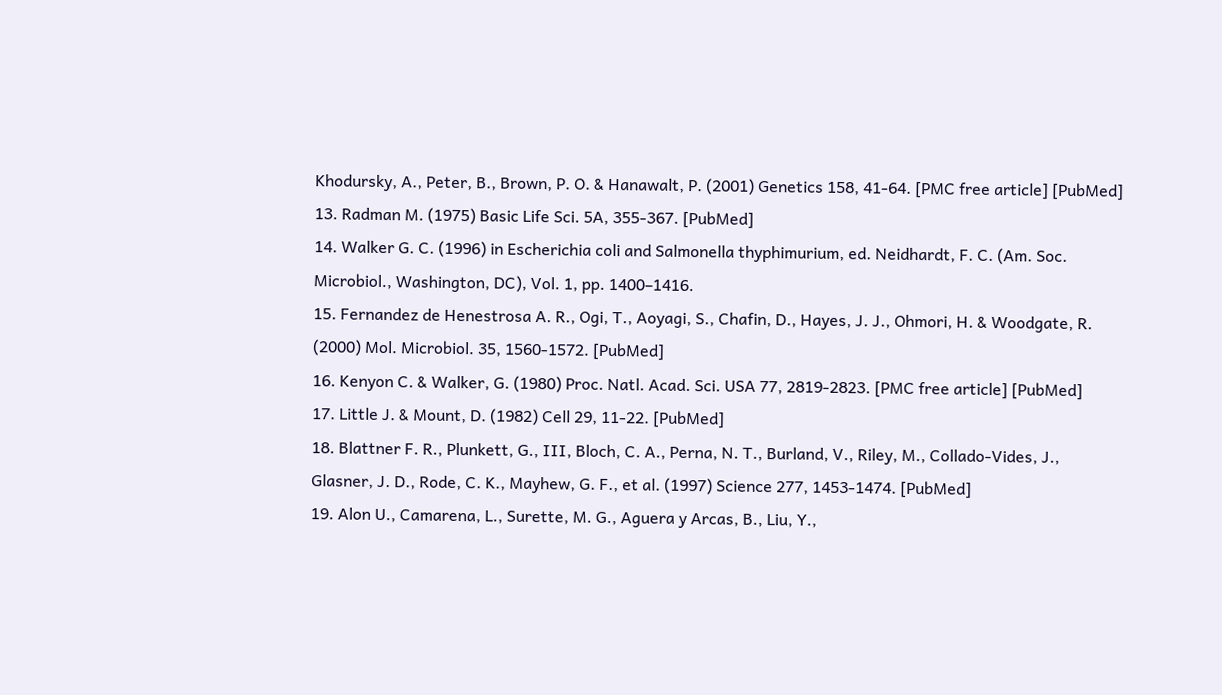Khodursky, A., Peter, B., Brown, P. O. & Hanawalt, P. (2001) Genetics 158, 41-64. [PMC free article] [PubMed]
13. Radman M. (1975) Basic Life Sci. 5A, 355-367. [PubMed]
14. Walker G. C. (1996) in Escherichia coli and Salmonella thyphimurium, ed. Neidhardt, F. C. (Am. Soc. Microbiol., Washington, DC), Vol. 1, pp. 1400–1416.
15. Fernandez de Henestrosa A. R., Ogi, T., Aoyagi, S., Chafin, D., Hayes, J. J., Ohmori, H. & Woodgate, R. (2000) Mol. Microbiol. 35, 1560-1572. [PubMed]
16. Kenyon C. & Walker, G. (1980) Proc. Natl. Acad. Sci. USA 77, 2819-2823. [PMC free article] [PubMed]
17. Little J. & Mount, D. (1982) Cell 29, 11-22. [PubMed]
18. Blattner F. R., Plunkett, G., III, Bloch, C. A., Perna, N. T., Burland, V., Riley, M., Collado-Vides, J., Glasner, J. D., Rode, C. K., Mayhew, G. F., et al. (1997) Science 277, 1453-1474. [PubMed]
19. Alon U., Camarena, L., Surette, M. G., Aguera y Arcas, B., Liu, Y.,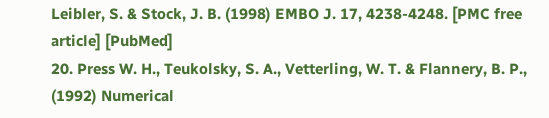Leibler, S. & Stock, J. B. (1998) EMBO J. 17, 4238-4248. [PMC free article] [PubMed]
20. Press W. H., Teukolsky, S. A., Vetterling, W. T. & Flannery, B. P., (1992) Numerical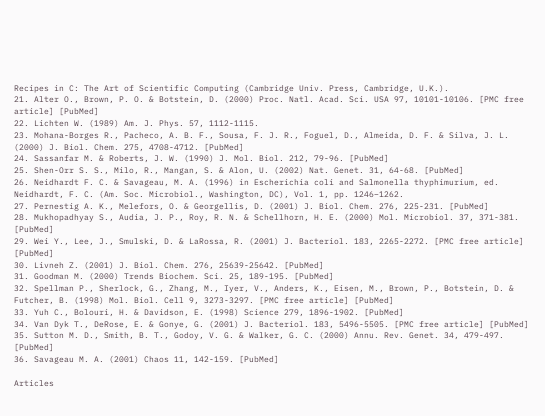Recipes in C: The Art of Scientific Computing (Cambridge Univ. Press, Cambridge, U.K.).
21. Alter O., Brown, P. O. & Botstein, D. (2000) Proc. Natl. Acad. Sci. USA 97, 10101-10106. [PMC free article] [PubMed]
22. Lichten W. (1989) Am. J. Phys. 57, 1112-1115.
23. Mohana-Borges R., Pacheco, A. B. F., Sousa, F. J. R., Foguel, D., Almeida, D. F. & Silva, J. L. (2000) J. Biol. Chem. 275, 4708-4712. [PubMed]
24. Sassanfar M. & Roberts, J. W. (1990) J. Mol. Biol. 212, 79-96. [PubMed]
25. Shen-Orr S. S., Milo, R., Mangan, S. & Alon, U. (2002) Nat. Genet. 31, 64-68. [PubMed]
26. Neidhardt F. C. & Savageau, M. A. (1996) in Escherichia coli and Salmonella thyphimurium, ed. Neidhardt, F. C. (Am. Soc. Microbiol., Washington, DC), Vol. 1, pp. 1246–1262.
27. Pernestig A. K., Melefors, O. & Georgellis, D. (2001) J. Biol. Chem. 276, 225-231. [PubMed]
28. Mukhopadhyay S., Audia, J. P., Roy, R. N. & Schellhorn, H. E. (2000) Mol. Microbiol. 37, 371-381. [PubMed]
29. Wei Y., Lee, J., Smulski, D. & LaRossa, R. (2001) J. Bacteriol. 183, 2265-2272. [PMC free article] [PubMed]
30. Livneh Z. (2001) J. Biol. Chem. 276, 25639-25642. [PubMed]
31. Goodman M. (2000) Trends Biochem. Sci. 25, 189-195. [PubMed]
32. Spellman P., Sherlock, G., Zhang, M., Iyer, V., Anders, K., Eisen, M., Brown, P., Botstein, D. & Futcher, B. (1998) Mol. Biol. Cell 9, 3273-3297. [PMC free article] [PubMed]
33. Yuh C., Bolouri, H. & Davidson, E. (1998) Science 279, 1896-1902. [PubMed]
34. Van Dyk T., DeRose, E. & Gonye, G. (2001) J. Bacteriol. 183, 5496-5505. [PMC free article] [PubMed]
35. Sutton M. D., Smith, B. T., Godoy, V. G. & Walker, G. C. (2000) Annu. Rev. Genet. 34, 479-497. [PubMed]
36. Savageau M. A. (2001) Chaos 11, 142-159. [PubMed]

Articles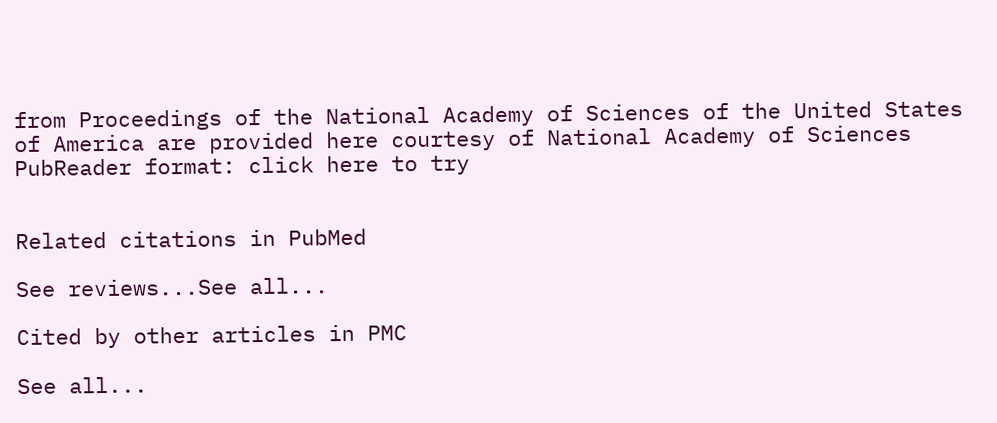from Proceedings of the National Academy of Sciences of the United States of America are provided here courtesy of National Academy of Sciences
PubReader format: click here to try


Related citations in PubMed

See reviews...See all...

Cited by other articles in PMC

See all...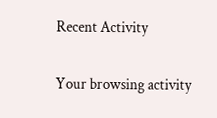Recent Activity

Your browsing activity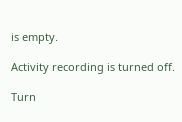is empty.

Activity recording is turned off.

Turn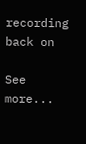recording back on

See more...